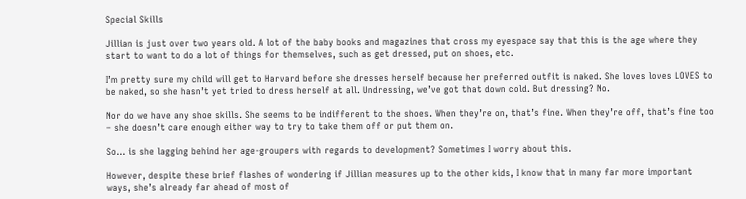Special Skills

Jillian is just over two years old. A lot of the baby books and magazines that cross my eyespace say that this is the age where they start to want to do a lot of things for themselves, such as get dressed, put on shoes, etc.

I’m pretty sure my child will get to Harvard before she dresses herself because her preferred outfit is naked. She loves loves LOVES to be naked, so she hasn’t yet tried to dress herself at all. Undressing, we’ve got that down cold. But dressing? No.

Nor do we have any shoe skills. She seems to be indifferent to the shoes. When they’re on, that’s fine. When they’re off, that’s fine too – she doesn’t care enough either way to try to take them off or put them on.

So… is she lagging behind her age-groupers with regards to development? Sometimes I worry about this.

However, despite these brief flashes of wondering if Jillian measures up to the other kids, I know that in many far more important ways, she’s already far ahead of most of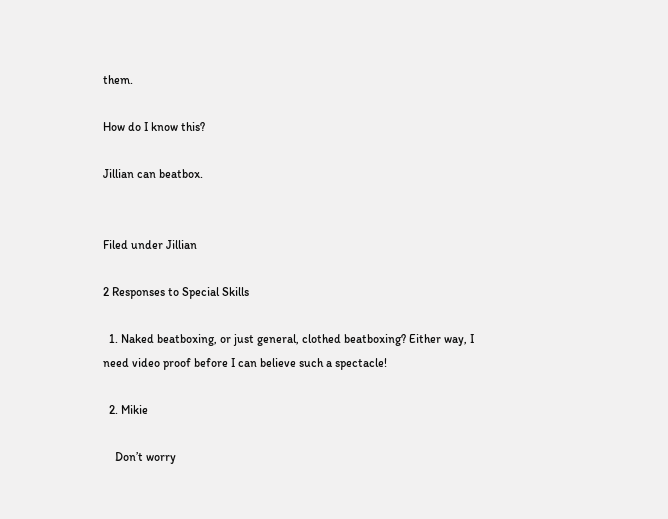them.

How do I know this?

Jillian can beatbox.


Filed under Jillian

2 Responses to Special Skills

  1. Naked beatboxing, or just general, clothed beatboxing? Either way, I need video proof before I can believe such a spectacle!

  2. Mikie

    Don’t worry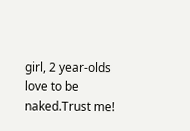girl, 2 year-olds love to be naked.Trust me!